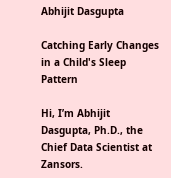Abhijit Dasgupta

Catching Early Changes in a Child's Sleep Pattern

Hi, I’m Abhijit Dasgupta, Ph.D., the Chief Data Scientist at Zansors.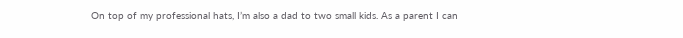On top of my professional hats, I’m also a dad to two small kids. As a parent I can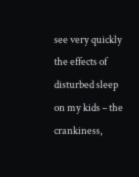see very quickly the effects of disturbed sleep on my kids – the crankiness,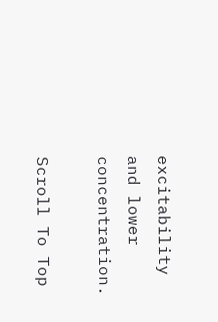excitability and lower concentration.

Scroll To Top